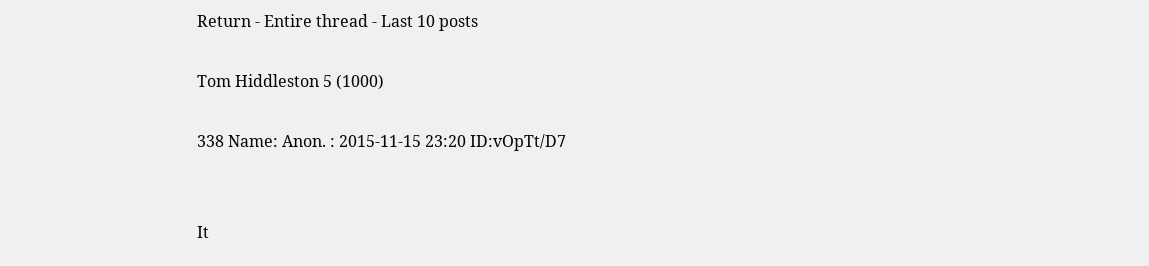Return - Entire thread - Last 10 posts

Tom Hiddleston 5 (1000)

338 Name: Anon. : 2015-11-15 23:20 ID:vOpTt/D7


It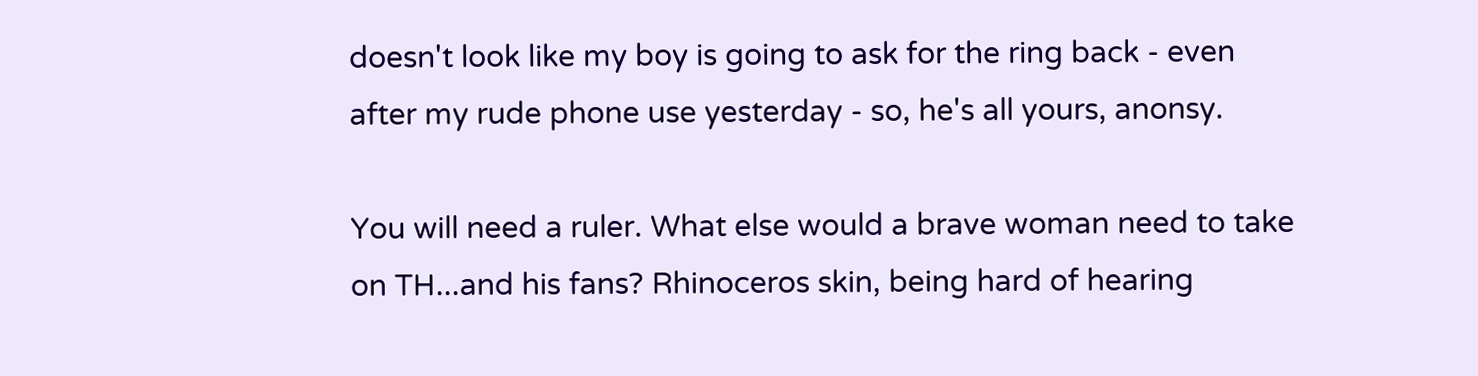doesn't look like my boy is going to ask for the ring back - even after my rude phone use yesterday - so, he's all yours, anonsy.

You will need a ruler. What else would a brave woman need to take on TH...and his fans? Rhinoceros skin, being hard of hearing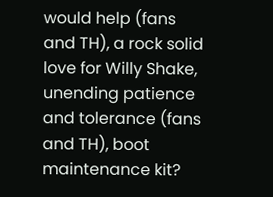would help (fans and TH), a rock solid love for Willy Shake, unending patience and tolerance (fans and TH), boot maintenance kit?